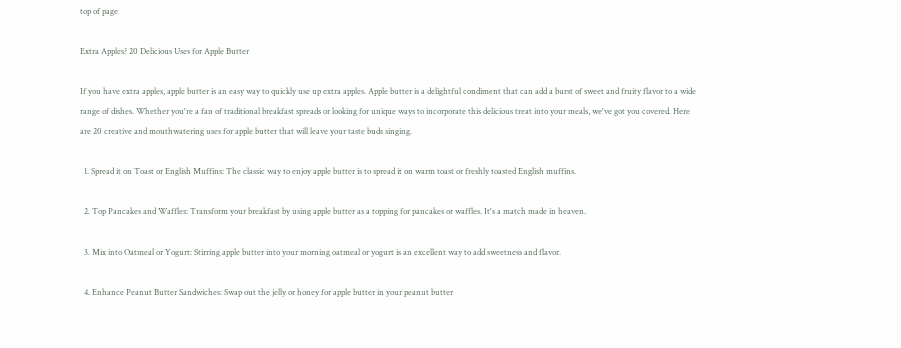top of page

Extra Apples? 20 Delicious Uses for Apple Butter

If you have extra apples, apple butter is an easy way to quickly use up extra apples. Apple butter is a delightful condiment that can add a burst of sweet and fruity flavor to a wide range of dishes. Whether you're a fan of traditional breakfast spreads or looking for unique ways to incorporate this delicious treat into your meals, we've got you covered. Here are 20 creative and mouthwatering uses for apple butter that will leave your taste buds singing.

  1. Spread it on Toast or English Muffins: The classic way to enjoy apple butter is to spread it on warm toast or freshly toasted English muffins.

  2. Top Pancakes and Waffles: Transform your breakfast by using apple butter as a topping for pancakes or waffles. It's a match made in heaven.

  3. Mix into Oatmeal or Yogurt: Stirring apple butter into your morning oatmeal or yogurt is an excellent way to add sweetness and flavor.

  4. Enhance Peanut Butter Sandwiches: Swap out the jelly or honey for apple butter in your peanut butter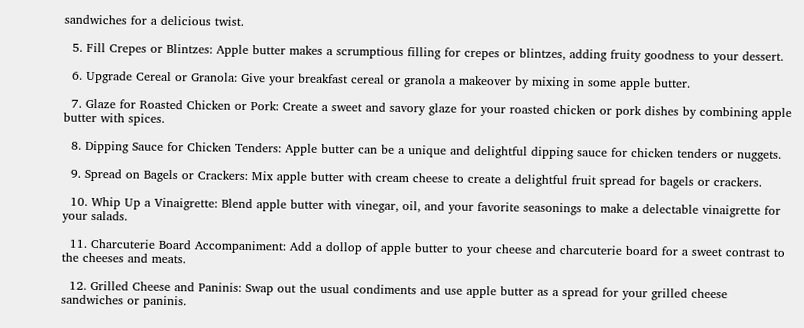sandwiches for a delicious twist.

  5. Fill Crepes or Blintzes: Apple butter makes a scrumptious filling for crepes or blintzes, adding fruity goodness to your dessert.

  6. Upgrade Cereal or Granola: Give your breakfast cereal or granola a makeover by mixing in some apple butter.

  7. Glaze for Roasted Chicken or Pork: Create a sweet and savory glaze for your roasted chicken or pork dishes by combining apple butter with spices.

  8. Dipping Sauce for Chicken Tenders: Apple butter can be a unique and delightful dipping sauce for chicken tenders or nuggets.

  9. Spread on Bagels or Crackers: Mix apple butter with cream cheese to create a delightful fruit spread for bagels or crackers.

  10. Whip Up a Vinaigrette: Blend apple butter with vinegar, oil, and your favorite seasonings to make a delectable vinaigrette for your salads.

  11. Charcuterie Board Accompaniment: Add a dollop of apple butter to your cheese and charcuterie board for a sweet contrast to the cheeses and meats.

  12. Grilled Cheese and Paninis: Swap out the usual condiments and use apple butter as a spread for your grilled cheese sandwiches or paninis.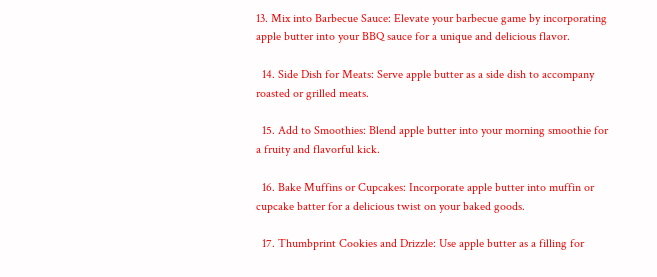13. Mix into Barbecue Sauce: Elevate your barbecue game by incorporating apple butter into your BBQ sauce for a unique and delicious flavor.

  14. Side Dish for Meats: Serve apple butter as a side dish to accompany roasted or grilled meats.

  15. Add to Smoothies: Blend apple butter into your morning smoothie for a fruity and flavorful kick.

  16. Bake Muffins or Cupcakes: Incorporate apple butter into muffin or cupcake batter for a delicious twist on your baked goods.

  17. Thumbprint Cookies and Drizzle: Use apple butter as a filling for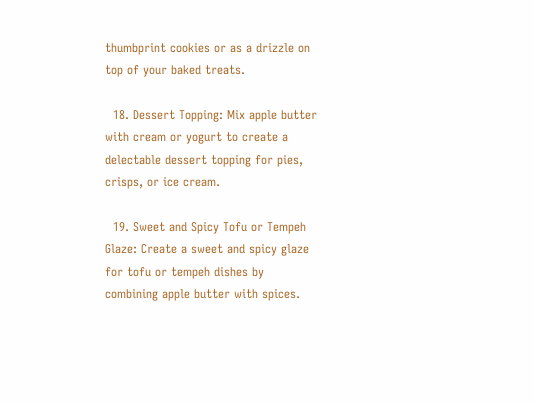thumbprint cookies or as a drizzle on top of your baked treats.

  18. Dessert Topping: Mix apple butter with cream or yogurt to create a delectable dessert topping for pies, crisps, or ice cream.

  19. Sweet and Spicy Tofu or Tempeh Glaze: Create a sweet and spicy glaze for tofu or tempeh dishes by combining apple butter with spices.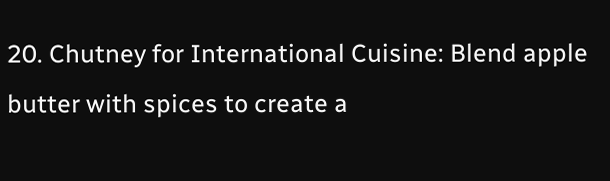20. Chutney for International Cuisine: Blend apple butter with spices to create a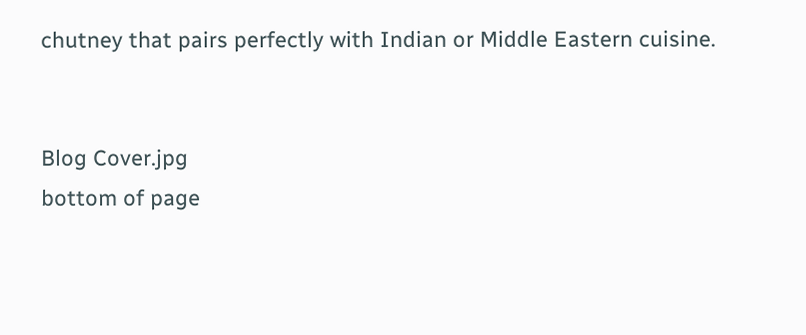chutney that pairs perfectly with Indian or Middle Eastern cuisine.


Blog Cover.jpg
bottom of page